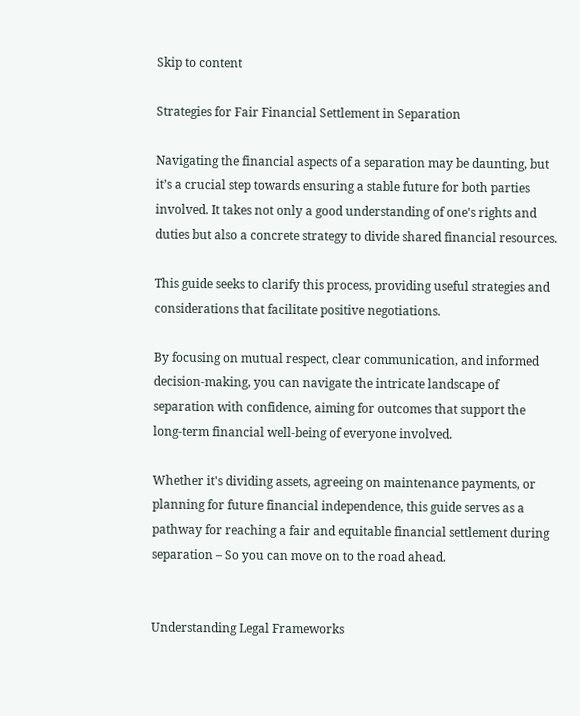Skip to content

Strategies for Fair Financial Settlement in Separation

Navigating the financial aspects of a separation may be daunting, but it’s a crucial step towards ensuring a stable future for both parties involved. It takes not only a good understanding of one's rights and duties but also a concrete strategy to divide shared financial resources.

This guide seeks to clarify this process, providing useful strategies and considerations that facilitate positive negotiations.

By focusing on mutual respect, clear communication, and informed decision-making, you can navigate the intricate landscape of separation with confidence, aiming for outcomes that support the long-term financial well-being of everyone involved.

Whether it's dividing assets, agreeing on maintenance payments, or planning for future financial independence, this guide serves as a pathway for reaching a fair and equitable financial settlement during separation – So you can move on to the road ahead.


Understanding Legal Frameworks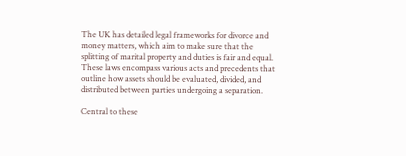The UK has detailed legal frameworks for divorce and money matters, which aim to make sure that the splitting of marital property and duties is fair and equal. These laws encompass various acts and precedents that outline how assets should be evaluated, divided, and distributed between parties undergoing a separation.

Central to these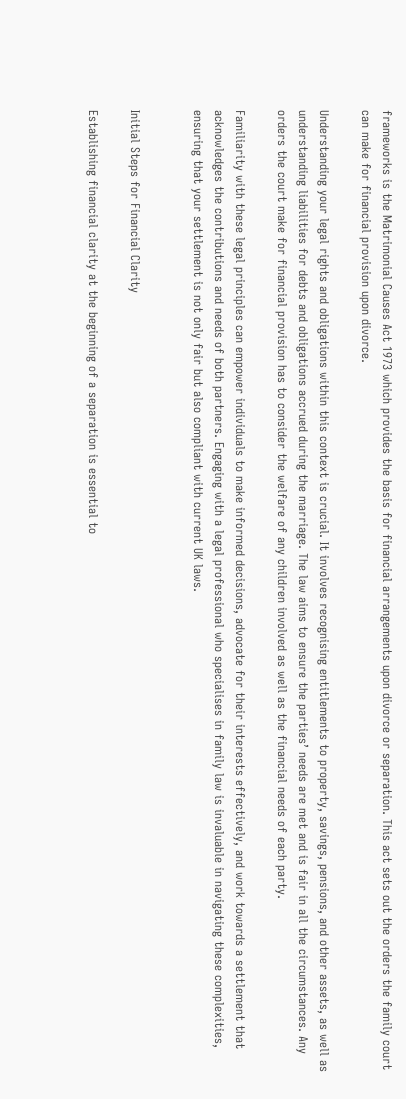frameworks is the Matrimonial Causes Act 1973 which provides the basis for financial arrangements upon divorce or separation. This act sets out the orders the family court can make for financial provision upon divorce.

Understanding your legal rights and obligations within this context is crucial. It involves recognising entitlements to property, savings, pensions, and other assets, as well as understanding liabilities for debts and obligations accrued during the marriage. The law aims to ensure the parties’ needs are met and is fair in all the circumstances. Any orders the court make for financial provision has to consider the welfare of any children involved as well as the financial needs of each party.

Familiarity with these legal principles can empower individuals to make informed decisions, advocate for their interests effectively, and work towards a settlement that acknowledges the contributions and needs of both partners. Engaging with a legal professional who specialises in family law is invaluable in navigating these complexities, ensuring that your settlement is not only fair but also compliant with current UK laws.


Initial Steps for Financial Clarity

Establishing financial clarity at the beginning of a separation is essential to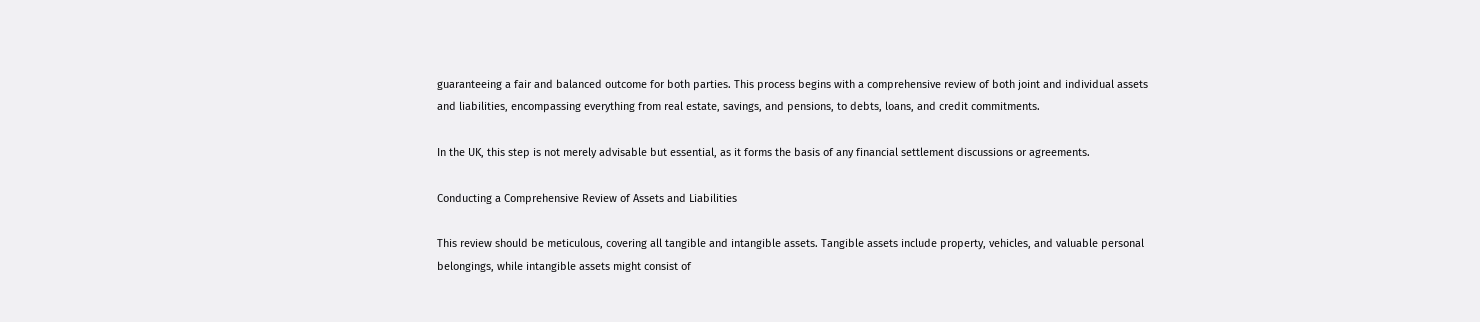guaranteeing a fair and balanced outcome for both parties. This process begins with a comprehensive review of both joint and individual assets and liabilities, encompassing everything from real estate, savings, and pensions, to debts, loans, and credit commitments.

In the UK, this step is not merely advisable but essential, as it forms the basis of any financial settlement discussions or agreements.

Conducting a Comprehensive Review of Assets and Liabilities

This review should be meticulous, covering all tangible and intangible assets. Tangible assets include property, vehicles, and valuable personal belongings, while intangible assets might consist of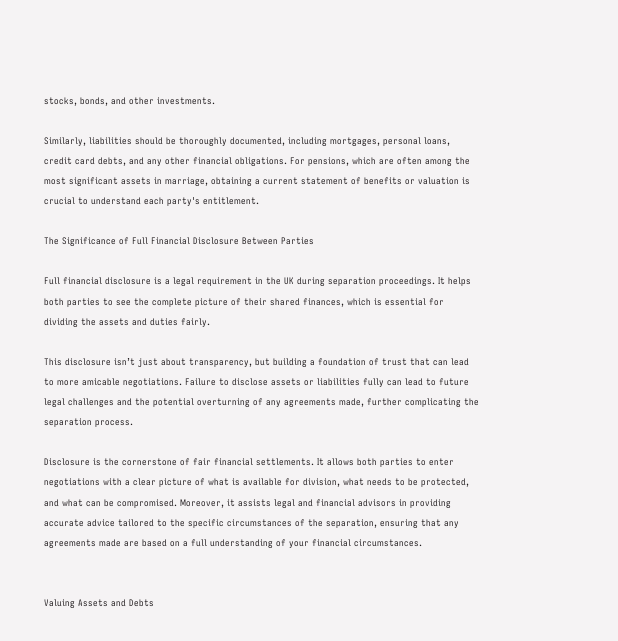stocks, bonds, and other investments.

Similarly, liabilities should be thoroughly documented, including mortgages, personal loans, credit card debts, and any other financial obligations. For pensions, which are often among the most significant assets in marriage, obtaining a current statement of benefits or valuation is crucial to understand each party's entitlement.

The Significance of Full Financial Disclosure Between Parties

Full financial disclosure is a legal requirement in the UK during separation proceedings. It helps both parties to see the complete picture of their shared finances, which is essential for dividing the assets and duties fairly.

This disclosure isn’t just about transparency, but building a foundation of trust that can lead to more amicable negotiations. Failure to disclose assets or liabilities fully can lead to future legal challenges and the potential overturning of any agreements made, further complicating the separation process.

Disclosure is the cornerstone of fair financial settlements. It allows both parties to enter negotiations with a clear picture of what is available for division, what needs to be protected, and what can be compromised. Moreover, it assists legal and financial advisors in providing accurate advice tailored to the specific circumstances of the separation, ensuring that any agreements made are based on a full understanding of your financial circumstances.


Valuing Assets and Debts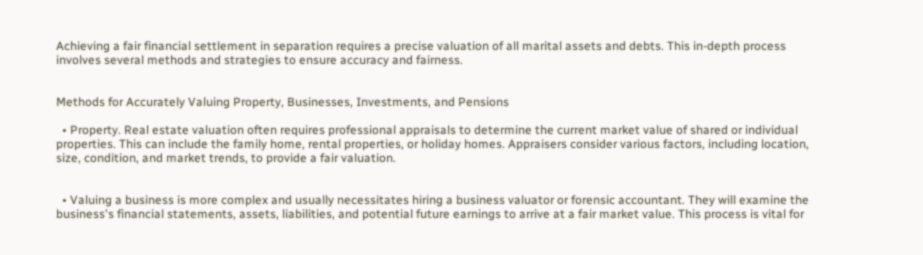Achieving a fair financial settlement in separation requires a precise valuation of all marital assets and debts. This in-depth process involves several methods and strategies to ensure accuracy and fairness.


Methods for Accurately Valuing Property, Businesses, Investments, and Pensions

  • Property. Real estate valuation often requires professional appraisals to determine the current market value of shared or individual properties. This can include the family home, rental properties, or holiday homes. Appraisers consider various factors, including location, size, condition, and market trends, to provide a fair valuation.


  • Valuing a business is more complex and usually necessitates hiring a business valuator or forensic accountant. They will examine the business's financial statements, assets, liabilities, and potential future earnings to arrive at a fair market value. This process is vital for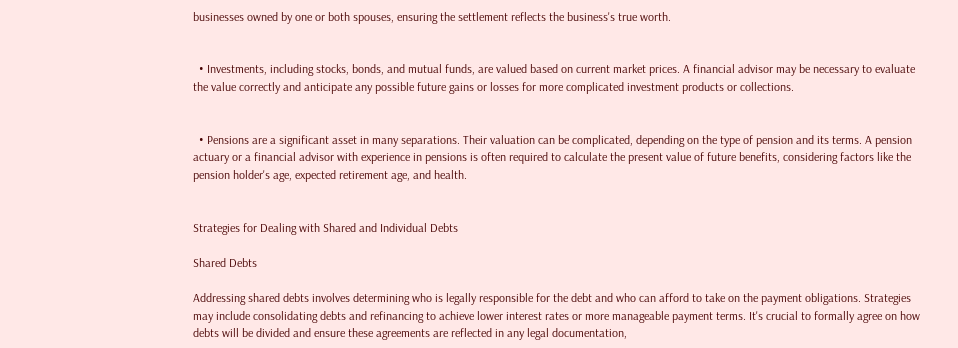businesses owned by one or both spouses, ensuring the settlement reflects the business's true worth.


  • Investments, including stocks, bonds, and mutual funds, are valued based on current market prices. A financial advisor may be necessary to evaluate the value correctly and anticipate any possible future gains or losses for more complicated investment products or collections.


  • Pensions are a significant asset in many separations. Their valuation can be complicated, depending on the type of pension and its terms. A pension actuary or a financial advisor with experience in pensions is often required to calculate the present value of future benefits, considering factors like the pension holder's age, expected retirement age, and health.


Strategies for Dealing with Shared and Individual Debts

Shared Debts

Addressing shared debts involves determining who is legally responsible for the debt and who can afford to take on the payment obligations. Strategies may include consolidating debts and refinancing to achieve lower interest rates or more manageable payment terms. It's crucial to formally agree on how debts will be divided and ensure these agreements are reflected in any legal documentation,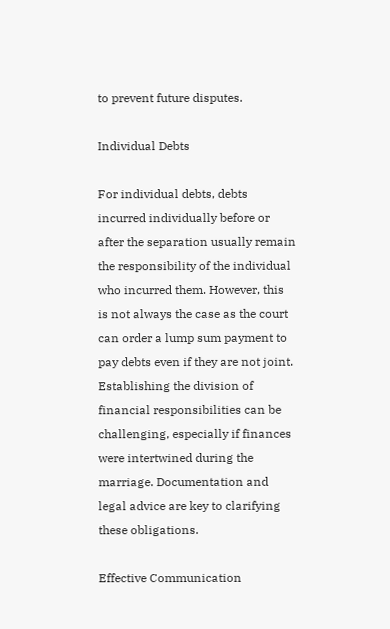to prevent future disputes.

Individual Debts

For individual debts, debts incurred individually before or after the separation usually remain the responsibility of the individual who incurred them. However, this is not always the case as the court can order a lump sum payment to pay debts even if they are not joint. Establishing the division of financial responsibilities can be challenging, especially if finances were intertwined during the marriage. Documentation and legal advice are key to clarifying these obligations.

Effective Communication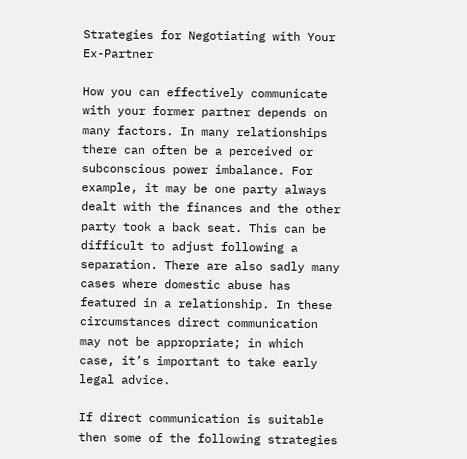Strategies for Negotiating with Your Ex-Partner

How you can effectively communicate with your former partner depends on many factors. In many relationships there can often be a perceived or subconscious power imbalance. For example, it may be one party always dealt with the finances and the other party took a back seat. This can be difficult to adjust following a separation. There are also sadly many cases where domestic abuse has featured in a relationship. In these circumstances direct communication may not be appropriate; in which case, it’s important to take early legal advice.

If direct communication is suitable then some of the following strategies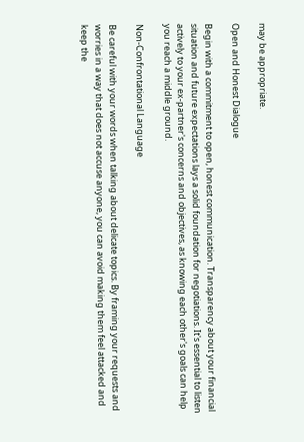may be appropriate.

Open and Honest Dialogue

Begin with a commitment to open, honest communication. Transparency about your financial situation and future expectations lays a solid foundation for negotiations. It's essential to listen actively to your ex-partner's concerns and objectives, as knowing each other's goals can help you reach a middle ground.

Non-Confrontational Language

Be careful with your words when talking about delicate topics. By framing your requests and worries in a way that does not accuse anyone, you can avoid making them feel attacked and keep the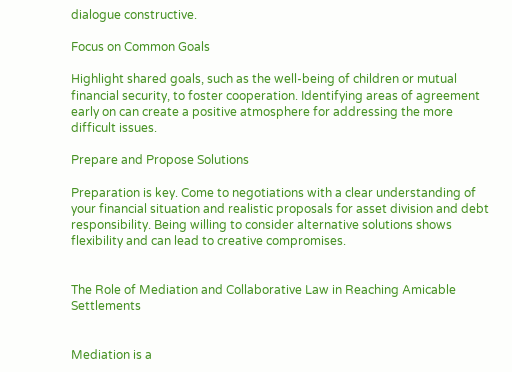dialogue constructive.

Focus on Common Goals

Highlight shared goals, such as the well-being of children or mutual financial security, to foster cooperation. Identifying areas of agreement early on can create a positive atmosphere for addressing the more difficult issues.

Prepare and Propose Solutions

Preparation is key. Come to negotiations with a clear understanding of your financial situation and realistic proposals for asset division and debt responsibility. Being willing to consider alternative solutions shows flexibility and can lead to creative compromises.


The Role of Mediation and Collaborative Law in Reaching Amicable Settlements


Mediation is a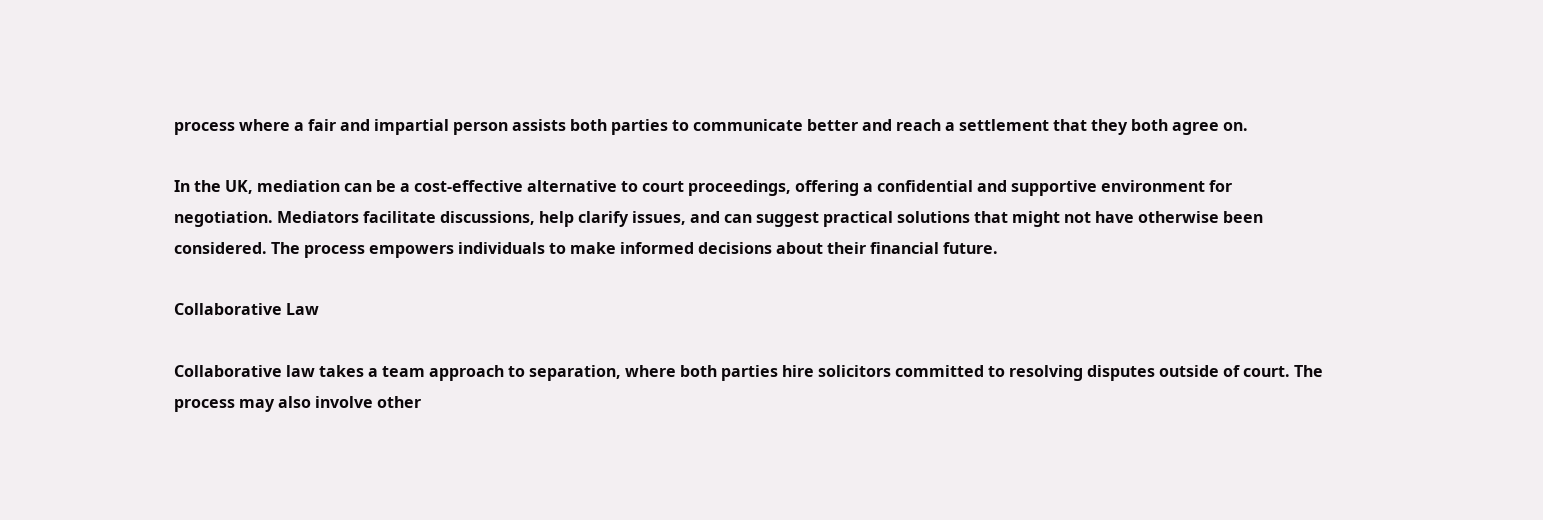process where a fair and impartial person assists both parties to communicate better and reach a settlement that they both agree on.

In the UK, mediation can be a cost-effective alternative to court proceedings, offering a confidential and supportive environment for negotiation. Mediators facilitate discussions, help clarify issues, and can suggest practical solutions that might not have otherwise been considered. The process empowers individuals to make informed decisions about their financial future.

Collaborative Law

Collaborative law takes a team approach to separation, where both parties hire solicitors committed to resolving disputes outside of court. The process may also involve other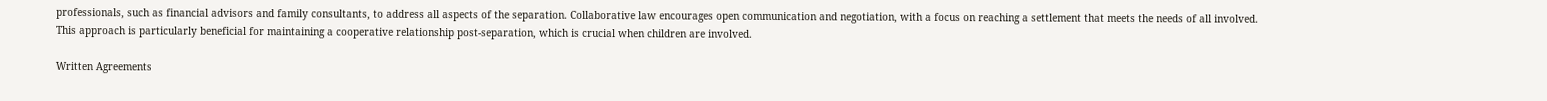professionals, such as financial advisors and family consultants, to address all aspects of the separation. Collaborative law encourages open communication and negotiation, with a focus on reaching a settlement that meets the needs of all involved. This approach is particularly beneficial for maintaining a cooperative relationship post-separation, which is crucial when children are involved.

Written Agreements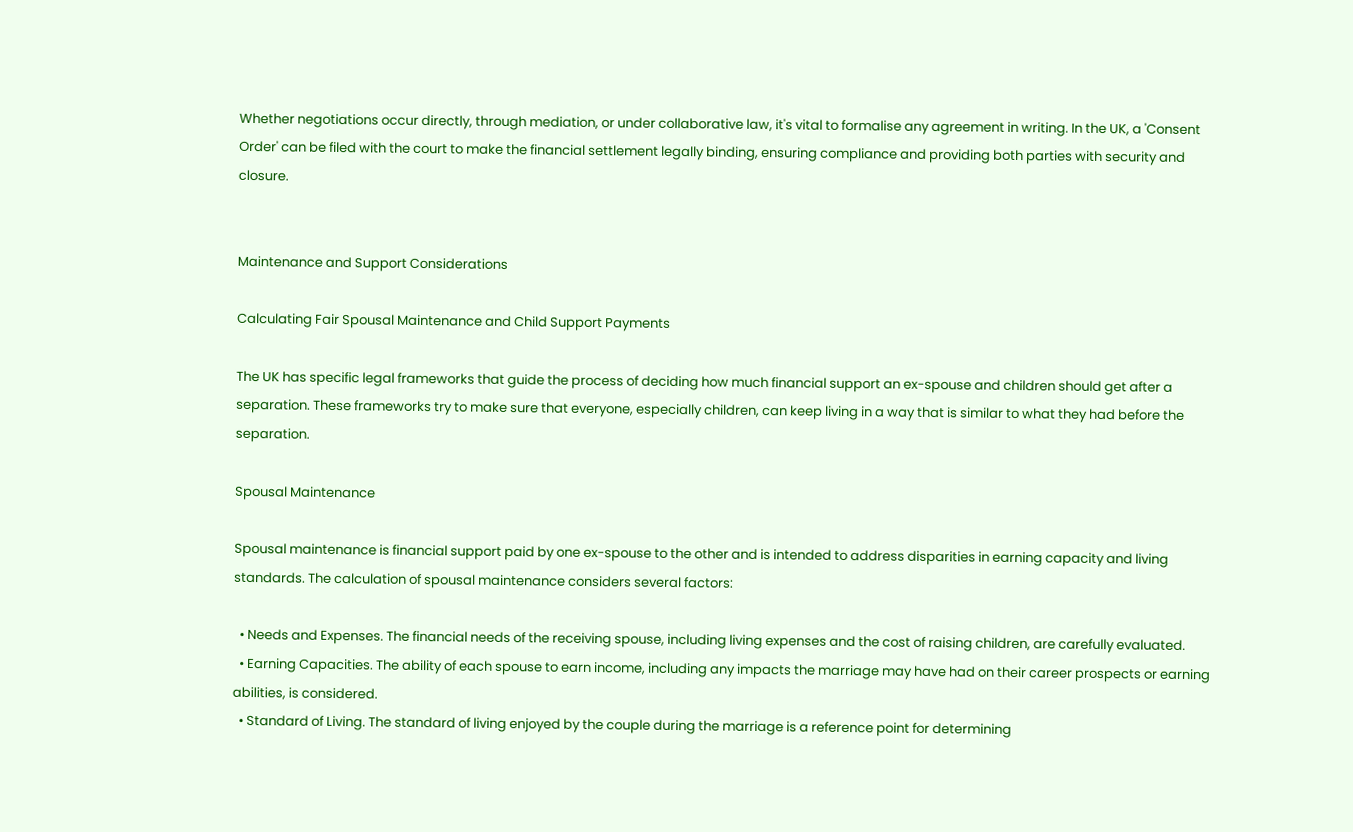Whether negotiations occur directly, through mediation, or under collaborative law, it's vital to formalise any agreement in writing. In the UK, a 'Consent Order' can be filed with the court to make the financial settlement legally binding, ensuring compliance and providing both parties with security and closure.


Maintenance and Support Considerations

Calculating Fair Spousal Maintenance and Child Support Payments

The UK has specific legal frameworks that guide the process of deciding how much financial support an ex-spouse and children should get after a separation. These frameworks try to make sure that everyone, especially children, can keep living in a way that is similar to what they had before the separation.

Spousal Maintenance

Spousal maintenance is financial support paid by one ex-spouse to the other and is intended to address disparities in earning capacity and living standards. The calculation of spousal maintenance considers several factors:

  • Needs and Expenses. The financial needs of the receiving spouse, including living expenses and the cost of raising children, are carefully evaluated.
  • Earning Capacities. The ability of each spouse to earn income, including any impacts the marriage may have had on their career prospects or earning abilities, is considered.
  • Standard of Living. The standard of living enjoyed by the couple during the marriage is a reference point for determining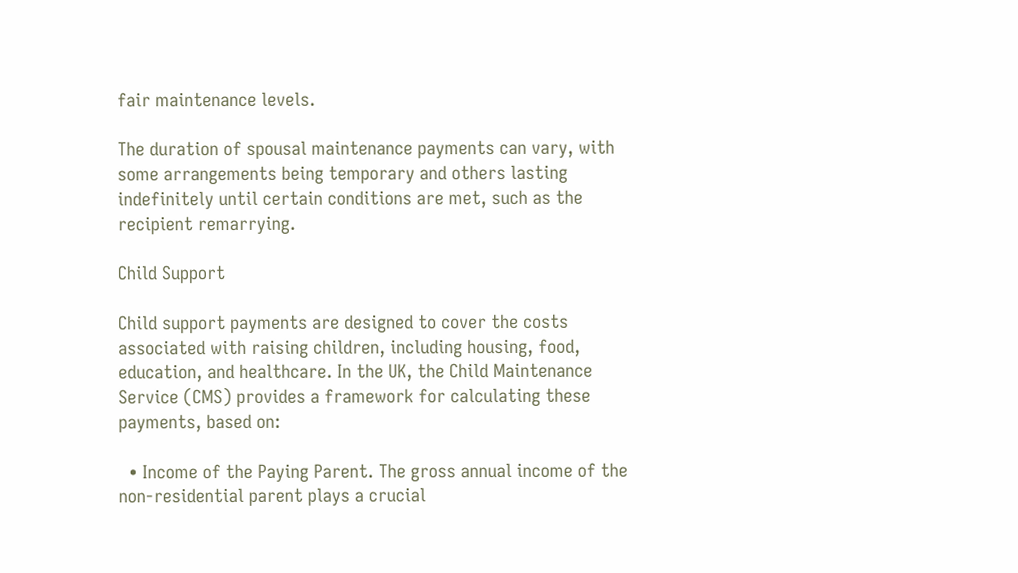fair maintenance levels.

The duration of spousal maintenance payments can vary, with some arrangements being temporary and others lasting indefinitely until certain conditions are met, such as the recipient remarrying.

Child Support

Child support payments are designed to cover the costs associated with raising children, including housing, food, education, and healthcare. In the UK, the Child Maintenance Service (CMS) provides a framework for calculating these payments, based on:

  • Income of the Paying Parent. The gross annual income of the non-residential parent plays a crucial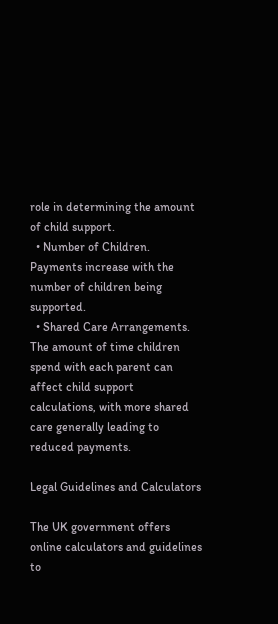role in determining the amount of child support.
  • Number of Children. Payments increase with the number of children being supported.
  • Shared Care Arrangements. The amount of time children spend with each parent can affect child support calculations, with more shared care generally leading to reduced payments.

Legal Guidelines and Calculators

The UK government offers online calculators and guidelines to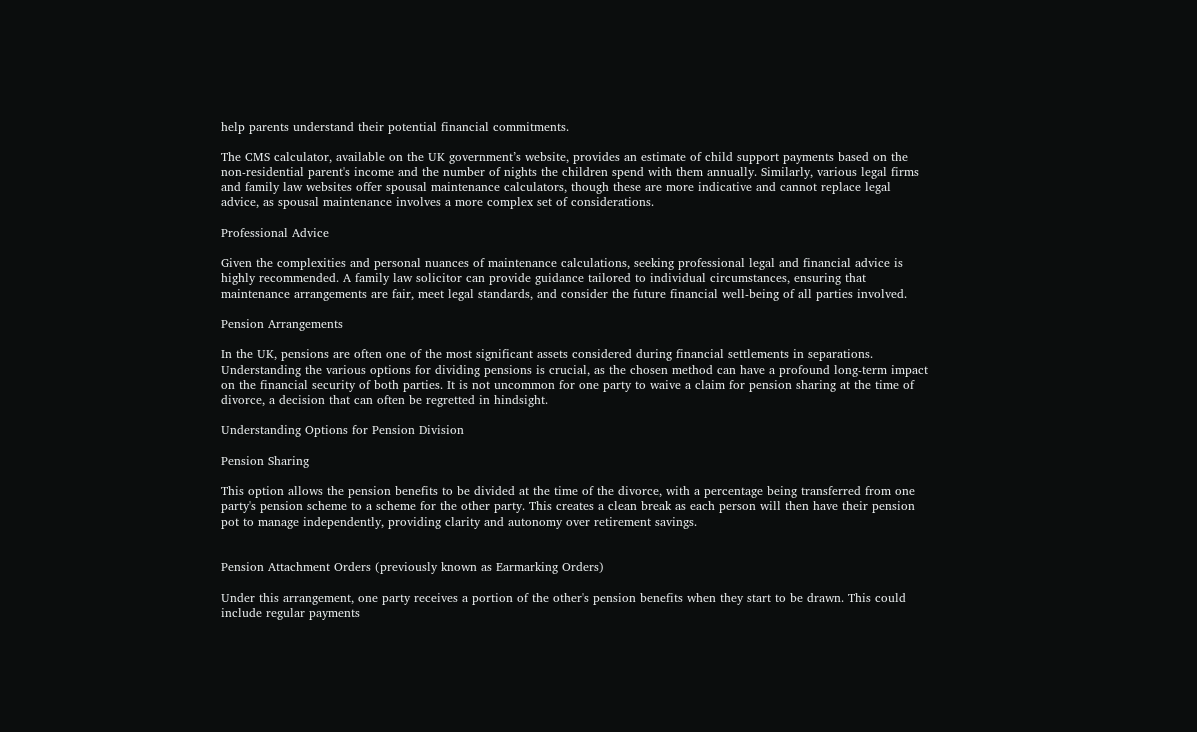help parents understand their potential financial commitments.

The CMS calculator, available on the UK government’s website, provides an estimate of child support payments based on the non-residential parent's income and the number of nights the children spend with them annually. Similarly, various legal firms and family law websites offer spousal maintenance calculators, though these are more indicative and cannot replace legal advice, as spousal maintenance involves a more complex set of considerations.

Professional Advice

Given the complexities and personal nuances of maintenance calculations, seeking professional legal and financial advice is highly recommended. A family law solicitor can provide guidance tailored to individual circumstances, ensuring that maintenance arrangements are fair, meet legal standards, and consider the future financial well-being of all parties involved.

Pension Arrangements

In the UK, pensions are often one of the most significant assets considered during financial settlements in separations. Understanding the various options for dividing pensions is crucial, as the chosen method can have a profound long-term impact on the financial security of both parties. It is not uncommon for one party to waive a claim for pension sharing at the time of divorce, a decision that can often be regretted in hindsight.

Understanding Options for Pension Division

Pension Sharing

This option allows the pension benefits to be divided at the time of the divorce, with a percentage being transferred from one party's pension scheme to a scheme for the other party. This creates a clean break as each person will then have their pension pot to manage independently, providing clarity and autonomy over retirement savings.


Pension Attachment Orders (previously known as Earmarking Orders)

Under this arrangement, one party receives a portion of the other's pension benefits when they start to be drawn. This could include regular payments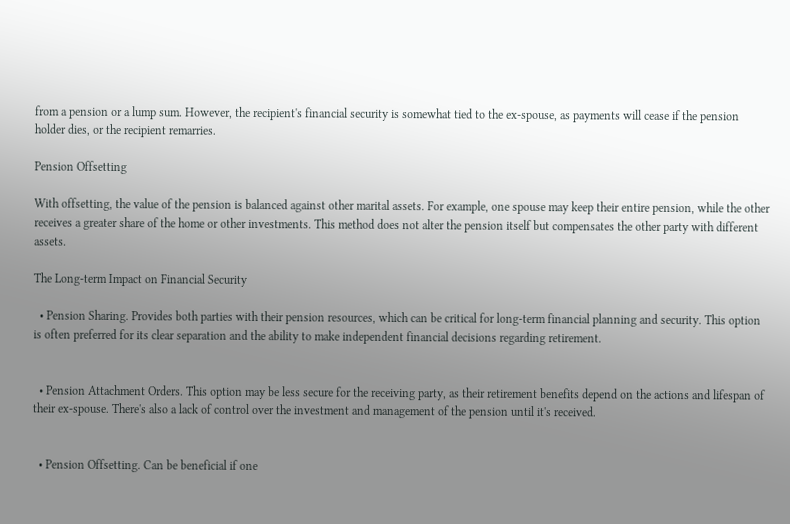from a pension or a lump sum. However, the recipient's financial security is somewhat tied to the ex-spouse, as payments will cease if the pension holder dies, or the recipient remarries.

Pension Offsetting

With offsetting, the value of the pension is balanced against other marital assets. For example, one spouse may keep their entire pension, while the other receives a greater share of the home or other investments. This method does not alter the pension itself but compensates the other party with different assets.

The Long-term Impact on Financial Security

  • Pension Sharing. Provides both parties with their pension resources, which can be critical for long-term financial planning and security. This option is often preferred for its clear separation and the ability to make independent financial decisions regarding retirement.


  • Pension Attachment Orders. This option may be less secure for the receiving party, as their retirement benefits depend on the actions and lifespan of their ex-spouse. There's also a lack of control over the investment and management of the pension until it's received.


  • Pension Offsetting. Can be beneficial if one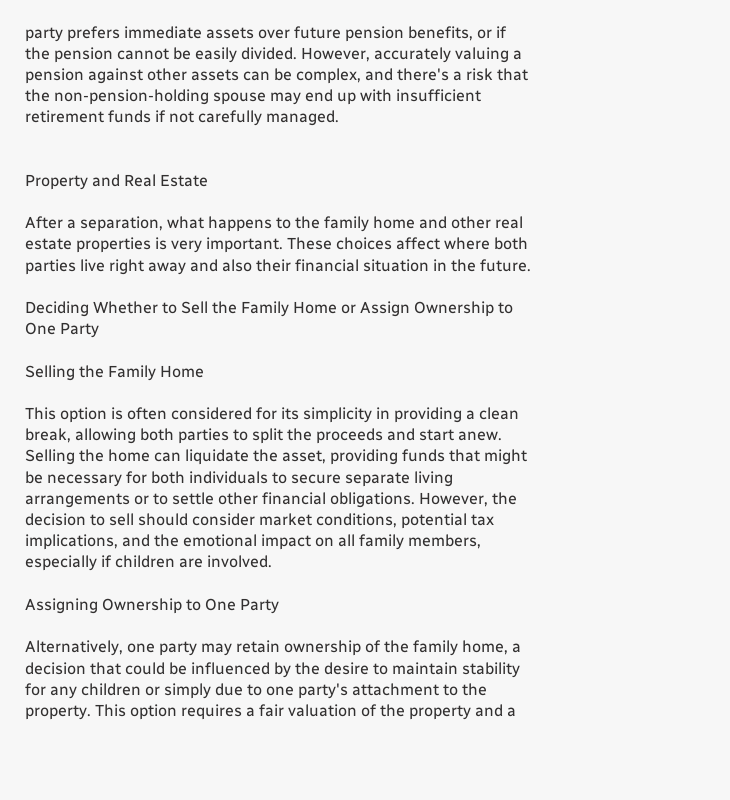party prefers immediate assets over future pension benefits, or if the pension cannot be easily divided. However, accurately valuing a pension against other assets can be complex, and there's a risk that the non-pension-holding spouse may end up with insufficient retirement funds if not carefully managed.


Property and Real Estate

After a separation, what happens to the family home and other real estate properties is very important. These choices affect where both parties live right away and also their financial situation in the future.

Deciding Whether to Sell the Family Home or Assign Ownership to One Party

Selling the Family Home

This option is often considered for its simplicity in providing a clean break, allowing both parties to split the proceeds and start anew. Selling the home can liquidate the asset, providing funds that might be necessary for both individuals to secure separate living arrangements or to settle other financial obligations. However, the decision to sell should consider market conditions, potential tax implications, and the emotional impact on all family members, especially if children are involved.

Assigning Ownership to One Party

Alternatively, one party may retain ownership of the family home, a decision that could be influenced by the desire to maintain stability for any children or simply due to one party's attachment to the property. This option requires a fair valuation of the property and a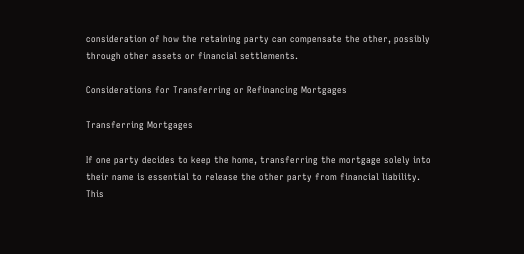consideration of how the retaining party can compensate the other, possibly through other assets or financial settlements.

Considerations for Transferring or Refinancing Mortgages

Transferring Mortgages

If one party decides to keep the home, transferring the mortgage solely into their name is essential to release the other party from financial liability. This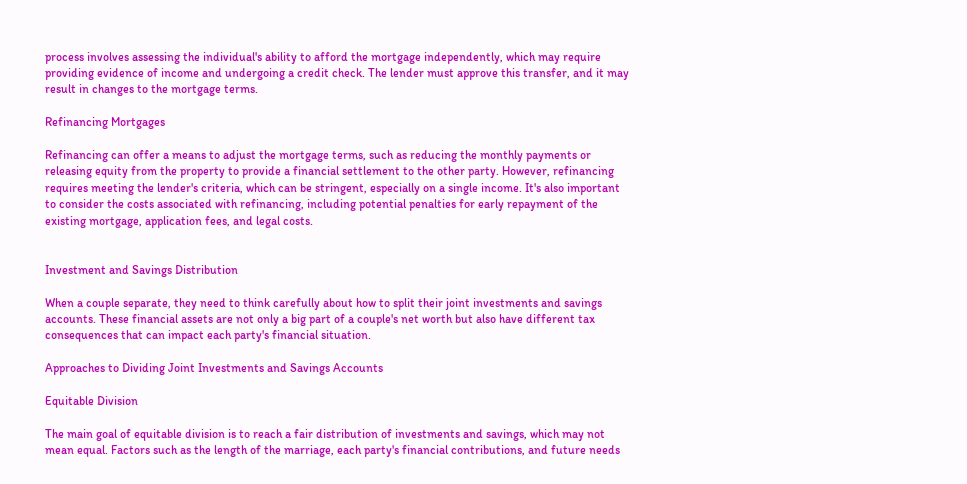process involves assessing the individual's ability to afford the mortgage independently, which may require providing evidence of income and undergoing a credit check. The lender must approve this transfer, and it may result in changes to the mortgage terms.

Refinancing Mortgages

Refinancing can offer a means to adjust the mortgage terms, such as reducing the monthly payments or releasing equity from the property to provide a financial settlement to the other party. However, refinancing requires meeting the lender's criteria, which can be stringent, especially on a single income. It's also important to consider the costs associated with refinancing, including potential penalties for early repayment of the existing mortgage, application fees, and legal costs.


Investment and Savings Distribution

When a couple separate, they need to think carefully about how to split their joint investments and savings accounts. These financial assets are not only a big part of a couple's net worth but also have different tax consequences that can impact each party's financial situation.

Approaches to Dividing Joint Investments and Savings Accounts

Equitable Division

The main goal of equitable division is to reach a fair distribution of investments and savings, which may not mean equal. Factors such as the length of the marriage, each party's financial contributions, and future needs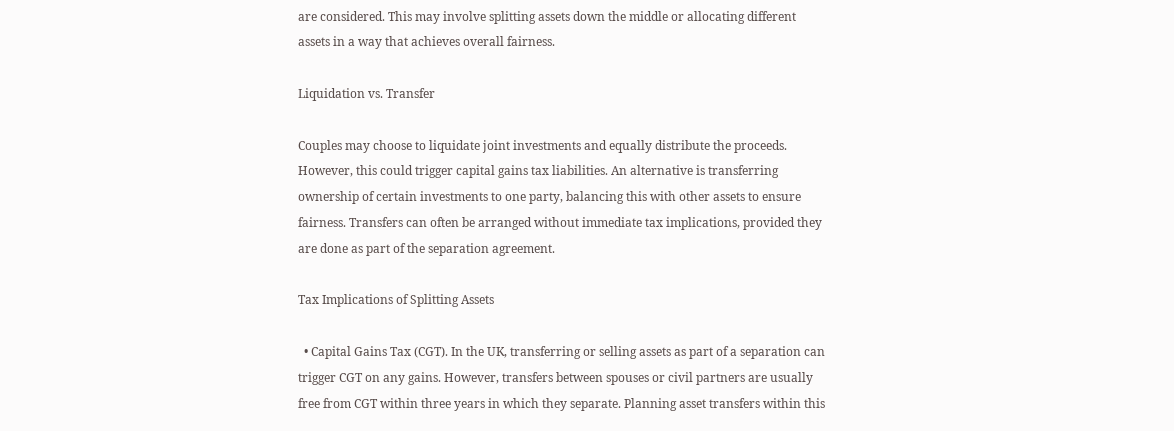are considered. This may involve splitting assets down the middle or allocating different assets in a way that achieves overall fairness.

Liquidation vs. Transfer

Couples may choose to liquidate joint investments and equally distribute the proceeds. However, this could trigger capital gains tax liabilities. An alternative is transferring ownership of certain investments to one party, balancing this with other assets to ensure fairness. Transfers can often be arranged without immediate tax implications, provided they are done as part of the separation agreement.

Tax Implications of Splitting Assets

  • Capital Gains Tax (CGT). In the UK, transferring or selling assets as part of a separation can trigger CGT on any gains. However, transfers between spouses or civil partners are usually free from CGT within three years in which they separate. Planning asset transfers within this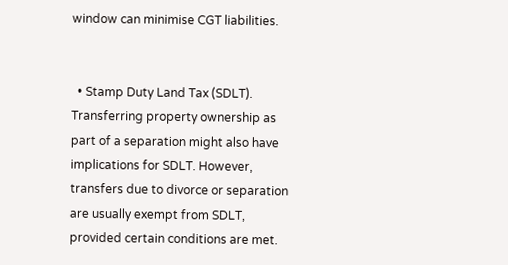window can minimise CGT liabilities.


  • Stamp Duty Land Tax (SDLT). Transferring property ownership as part of a separation might also have implications for SDLT. However, transfers due to divorce or separation are usually exempt from SDLT, provided certain conditions are met.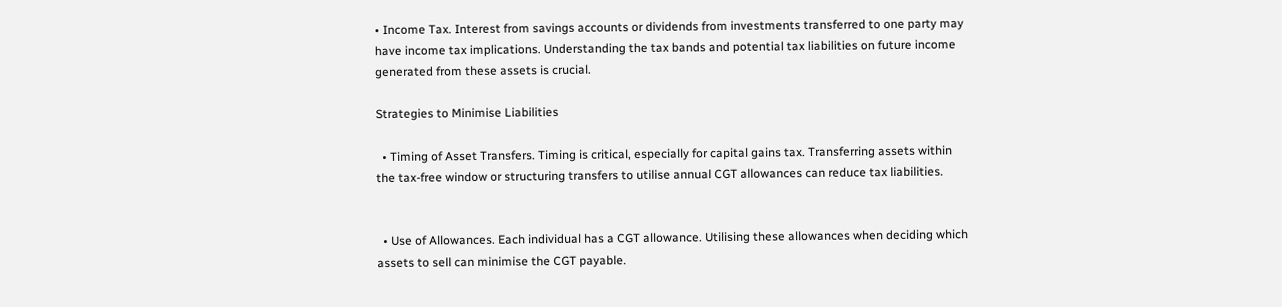• Income Tax. Interest from savings accounts or dividends from investments transferred to one party may have income tax implications. Understanding the tax bands and potential tax liabilities on future income generated from these assets is crucial.

Strategies to Minimise Liabilities

  • Timing of Asset Transfers. Timing is critical, especially for capital gains tax. Transferring assets within the tax-free window or structuring transfers to utilise annual CGT allowances can reduce tax liabilities.


  • Use of Allowances. Each individual has a CGT allowance. Utilising these allowances when deciding which assets to sell can minimise the CGT payable.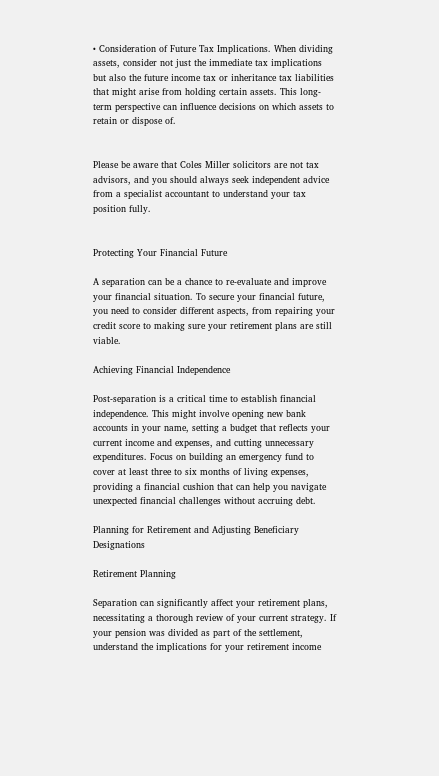• Consideration of Future Tax Implications. When dividing assets, consider not just the immediate tax implications but also the future income tax or inheritance tax liabilities that might arise from holding certain assets. This long-term perspective can influence decisions on which assets to retain or dispose of.


Please be aware that Coles Miller solicitors are not tax advisors, and you should always seek independent advice from a specialist accountant to understand your tax position fully.


Protecting Your Financial Future

A separation can be a chance to re-evaluate and improve your financial situation. To secure your financial future, you need to consider different aspects, from repairing your credit score to making sure your retirement plans are still viable.

Achieving Financial Independence

Post-separation is a critical time to establish financial independence. This might involve opening new bank accounts in your name, setting a budget that reflects your current income and expenses, and cutting unnecessary expenditures. Focus on building an emergency fund to cover at least three to six months of living expenses, providing a financial cushion that can help you navigate unexpected financial challenges without accruing debt.

Planning for Retirement and Adjusting Beneficiary Designations

Retirement Planning

Separation can significantly affect your retirement plans, necessitating a thorough review of your current strategy. If your pension was divided as part of the settlement, understand the implications for your retirement income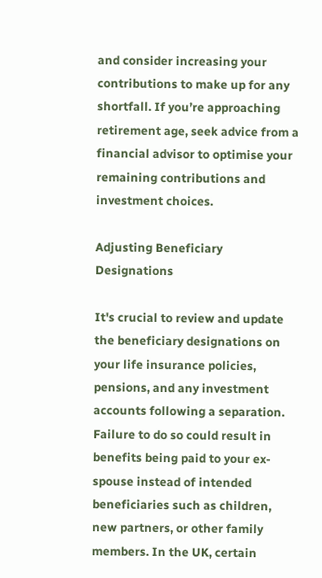and consider increasing your contributions to make up for any shortfall. If you’re approaching retirement age, seek advice from a financial advisor to optimise your remaining contributions and investment choices.

Adjusting Beneficiary Designations

It's crucial to review and update the beneficiary designations on your life insurance policies, pensions, and any investment accounts following a separation. Failure to do so could result in benefits being paid to your ex-spouse instead of intended beneficiaries such as children, new partners, or other family members. In the UK, certain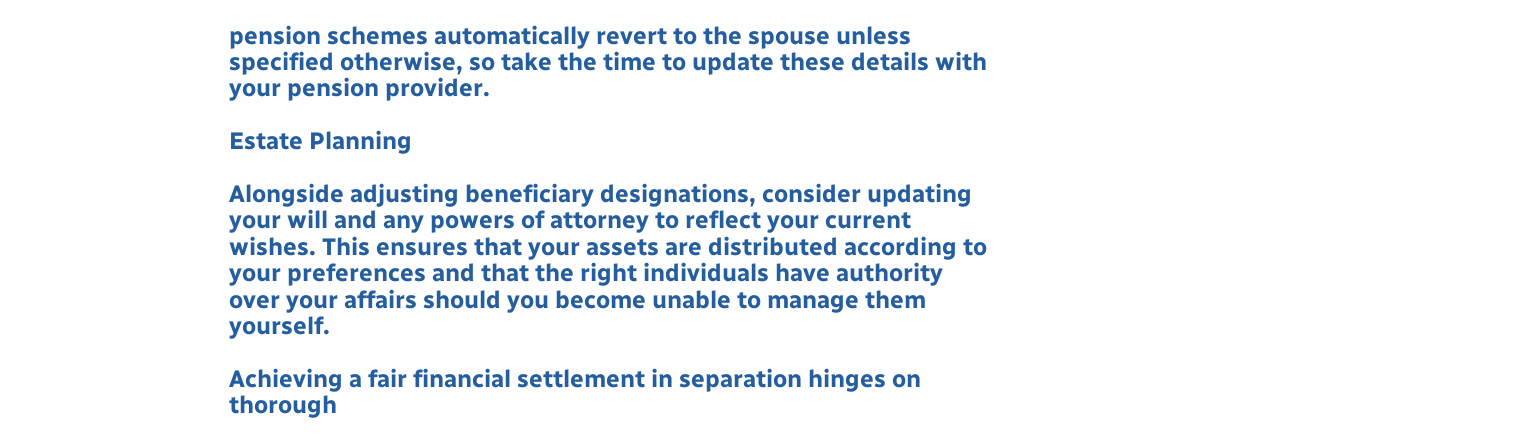pension schemes automatically revert to the spouse unless specified otherwise, so take the time to update these details with your pension provider.

Estate Planning

Alongside adjusting beneficiary designations, consider updating your will and any powers of attorney to reflect your current wishes. This ensures that your assets are distributed according to your preferences and that the right individuals have authority over your affairs should you become unable to manage them yourself.

Achieving a fair financial settlement in separation hinges on thorough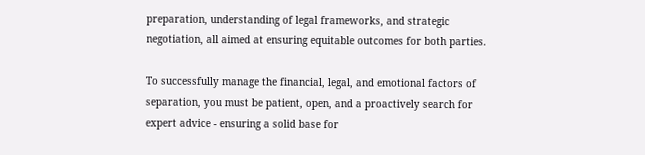preparation, understanding of legal frameworks, and strategic negotiation, all aimed at ensuring equitable outcomes for both parties.

To successfully manage the financial, legal, and emotional factors of separation, you must be patient, open, and a proactively search for expert advice - ensuring a solid base for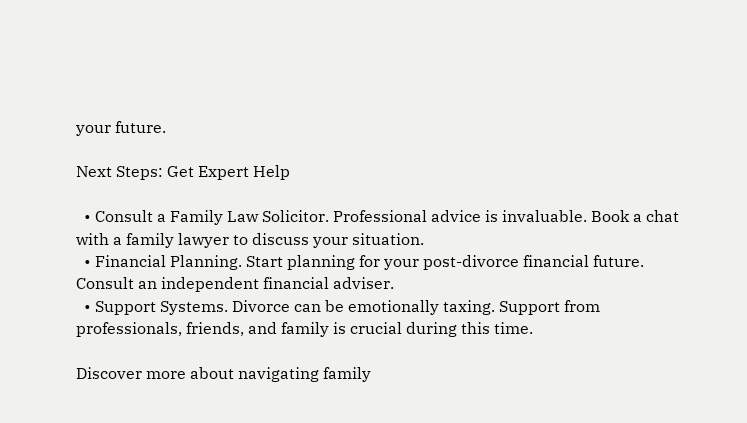your future.

Next Steps: Get Expert Help

  • Consult a Family Law Solicitor. Professional advice is invaluable. Book a chat with a family lawyer to discuss your situation.
  • Financial Planning. Start planning for your post-divorce financial future. Consult an independent financial adviser.
  • Support Systems. Divorce can be emotionally taxing. Support from professionals, friends, and family is crucial during this time.

Discover more about navigating family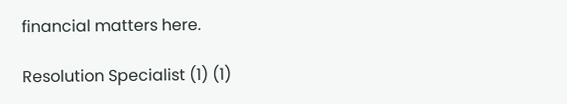financial matters here.

Resolution Specialist (1) (1)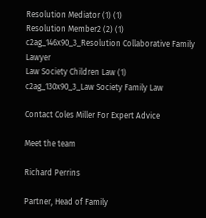Resolution Mediator (1) (1)
Resolution Member2 (2) (1)
c2ag_146x90_3_Resolution Collaborative Family Lawyer
Law Society Children Law (1)
c2ag_130x90_3_Law Society Family Law

Contact Coles Miller For Expert Advice

Meet the team

Richard Perrins

Partner, Head of Family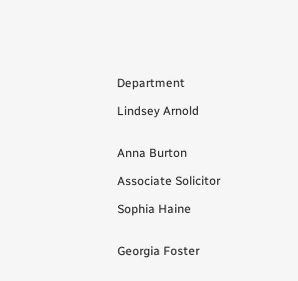Department

Lindsey Arnold


Anna Burton

Associate Solicitor

Sophia Haine


Georgia Foster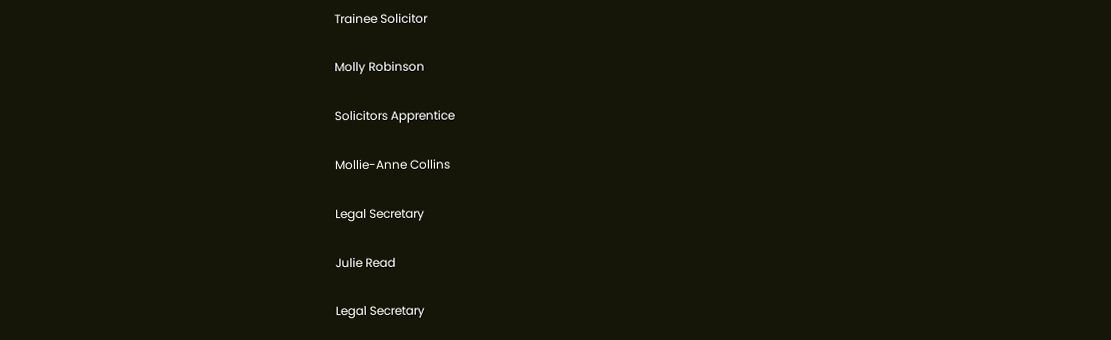Trainee Solicitor

Molly Robinson

Solicitors Apprentice

Mollie-Anne Collins

Legal Secretary

Julie Read

Legal Secretary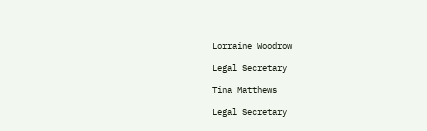Lorraine Woodrow

Legal Secretary

Tina Matthews

Legal Secretary